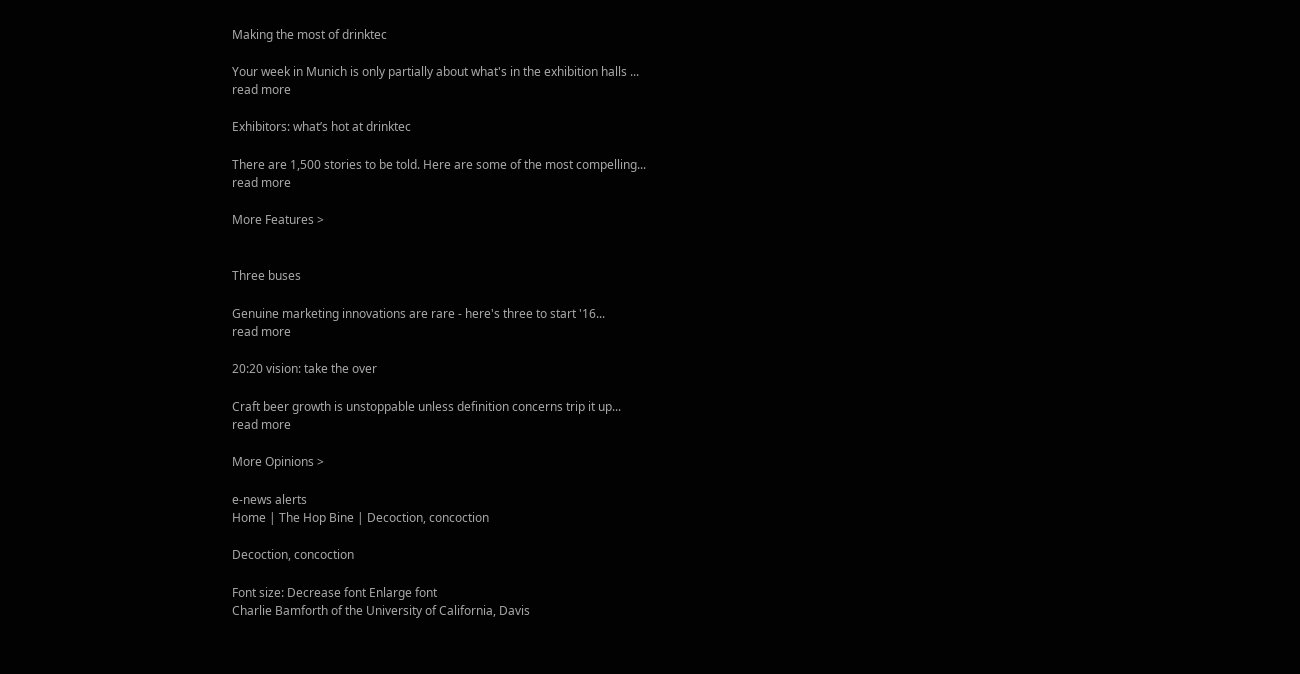Making the most of drinktec

Your week in Munich is only partially about what's in the exhibition halls ...
read more

Exhibitors: what’s hot at drinktec

There are 1,500 stories to be told. Here are some of the most compelling...
read more

More Features >


Three buses

Genuine marketing innovations are rare - here's three to start '16...
read more

20:20 vision: take the over

Craft beer growth is unstoppable unless definition concerns trip it up...
read more

More Opinions >

e-news alerts
Home | The Hop Bine | Decoction, concoction

Decoction, concoction

Font size: Decrease font Enlarge font
Charlie Bamforth of the University of California, Davis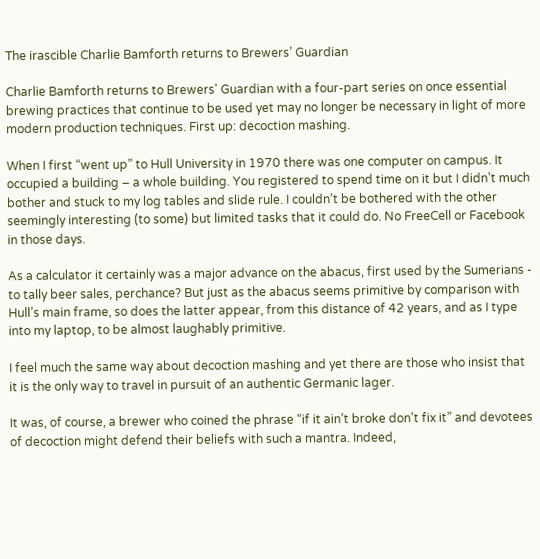The irascible Charlie Bamforth returns to Brewers’ Guardian

Charlie Bamforth returns to Brewers' Guardian with a four-part series on once essential brewing practices that continue to be used yet may no longer be necessary in light of more modern production techniques. First up: decoction mashing.

When I first “went up” to Hull University in 1970 there was one computer on campus. It occupied a building – a whole building. You registered to spend time on it but I didn’t much bother and stuck to my log tables and slide rule. I couldn’t be bothered with the other seemingly interesting (to some) but limited tasks that it could do. No FreeCell or Facebook in those days.

As a calculator it certainly was a major advance on the abacus, first used by the Sumerians - to tally beer sales, perchance? But just as the abacus seems primitive by comparison with Hull’s main frame, so does the latter appear, from this distance of 42 years, and as I type into my laptop, to be almost laughably primitive.

I feel much the same way about decoction mashing and yet there are those who insist that it is the only way to travel in pursuit of an authentic Germanic lager.

It was, of course, a brewer who coined the phrase “if it ain’t broke don’t fix it” and devotees of decoction might defend their beliefs with such a mantra. Indeed,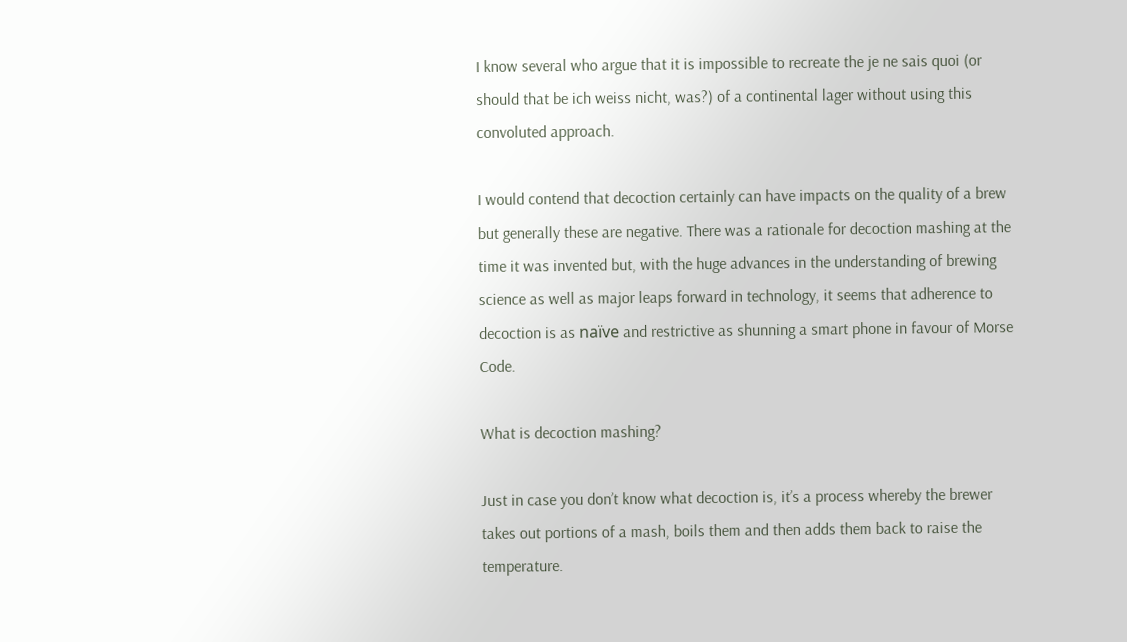I know several who argue that it is impossible to recreate the je ne sais quoi (or should that be ich weiss nicht, was?) of a continental lager without using this convoluted approach.

I would contend that decoction certainly can have impacts on the quality of a brew but generally these are negative. There was a rationale for decoction mashing at the time it was invented but, with the huge advances in the understanding of brewing science as well as major leaps forward in technology, it seems that adherence to decoction is as naïve and restrictive as shunning a smart phone in favour of Morse Code.

What is decoction mashing?

Just in case you don’t know what decoction is, it’s a process whereby the brewer takes out portions of a mash, boils them and then adds them back to raise the temperature.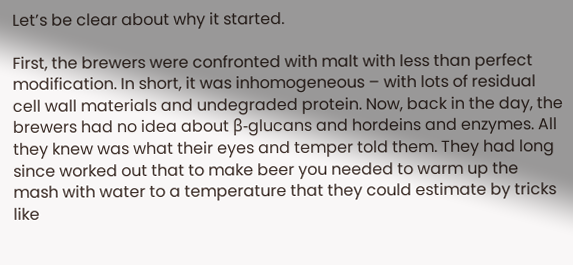Let’s be clear about why it started.

First, the brewers were confronted with malt with less than perfect modification. In short, it was inhomogeneous – with lots of residual cell wall materials and undegraded protein. Now, back in the day, the brewers had no idea about β-glucans and hordeins and enzymes. All they knew was what their eyes and temper told them. They had long since worked out that to make beer you needed to warm up the mash with water to a temperature that they could estimate by tricks like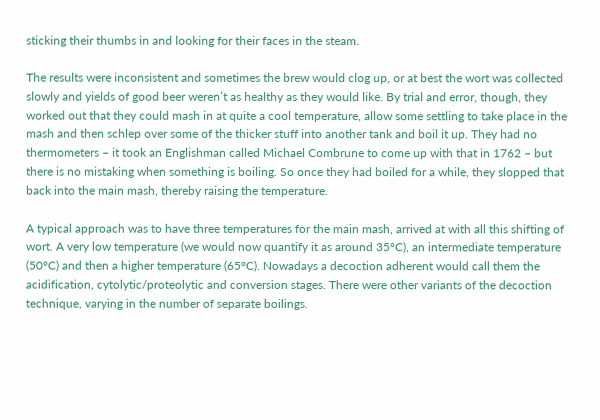sticking their thumbs in and looking for their faces in the steam.

The results were inconsistent and sometimes the brew would clog up, or at best the wort was collected slowly and yields of good beer weren’t as healthy as they would like. By trial and error, though, they worked out that they could mash in at quite a cool temperature, allow some settling to take place in the mash and then schlep over some of the thicker stuff into another tank and boil it up. They had no thermometers – it took an Englishman called Michael Combrune to come up with that in 1762 – but there is no mistaking when something is boiling. So once they had boiled for a while, they slopped that back into the main mash, thereby raising the temperature.

A typical approach was to have three temperatures for the main mash, arrived at with all this shifting of wort. A very low temperature (we would now quantify it as around 35°C), an intermediate temperature (50°C) and then a higher temperature (65°C). Nowadays a decoction adherent would call them the acidification, cytolytic/proteolytic and conversion stages. There were other variants of the decoction technique, varying in the number of separate boilings.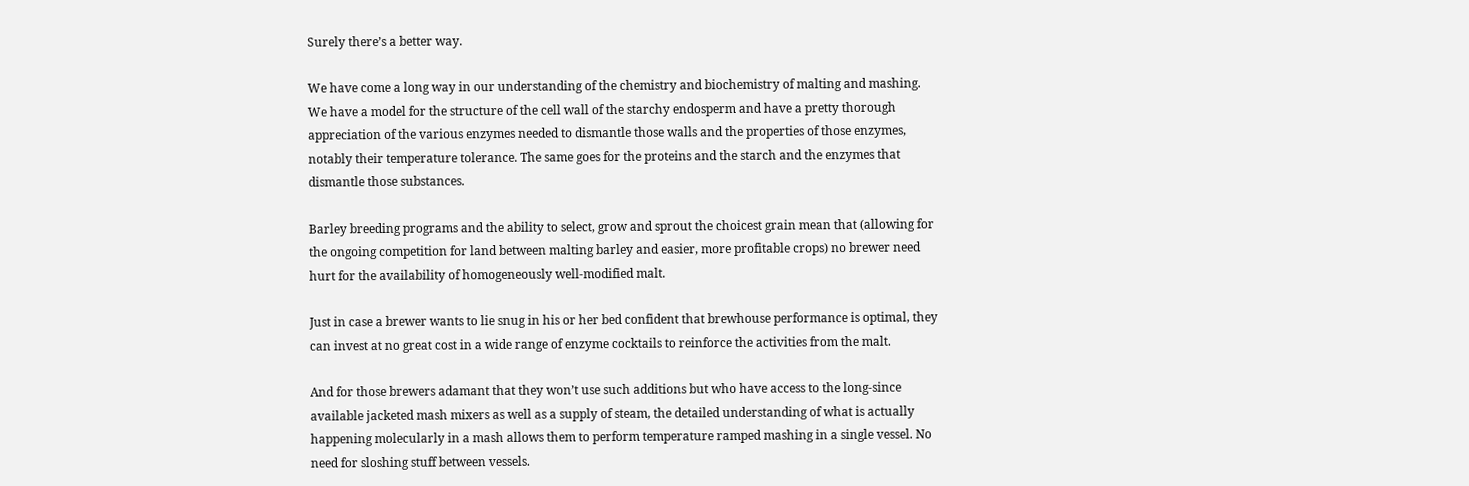Surely there’s a better way.

We have come a long way in our understanding of the chemistry and biochemistry of malting and mashing. We have a model for the structure of the cell wall of the starchy endosperm and have a pretty thorough appreciation of the various enzymes needed to dismantle those walls and the properties of those enzymes, notably their temperature tolerance. The same goes for the proteins and the starch and the enzymes that dismantle those substances.

Barley breeding programs and the ability to select, grow and sprout the choicest grain mean that (allowing for the ongoing competition for land between malting barley and easier, more profitable crops) no brewer need hurt for the availability of homogeneously well-modified malt.

Just in case a brewer wants to lie snug in his or her bed confident that brewhouse performance is optimal, they can invest at no great cost in a wide range of enzyme cocktails to reinforce the activities from the malt.

And for those brewers adamant that they won’t use such additions but who have access to the long-since available jacketed mash mixers as well as a supply of steam, the detailed understanding of what is actually happening molecularly in a mash allows them to perform temperature ramped mashing in a single vessel. No need for sloshing stuff between vessels.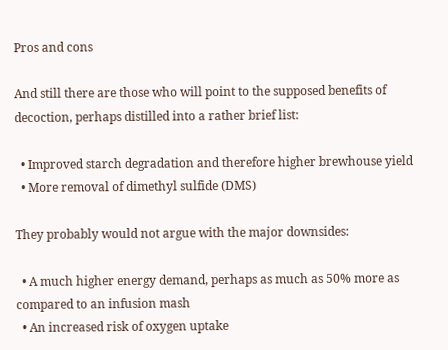Pros and cons

And still there are those who will point to the supposed benefits of decoction, perhaps distilled into a rather brief list:

  • Improved starch degradation and therefore higher brewhouse yield
  • More removal of dimethyl sulfide (DMS)

They probably would not argue with the major downsides:

  • A much higher energy demand, perhaps as much as 50% more as compared to an infusion mash
  • An increased risk of oxygen uptake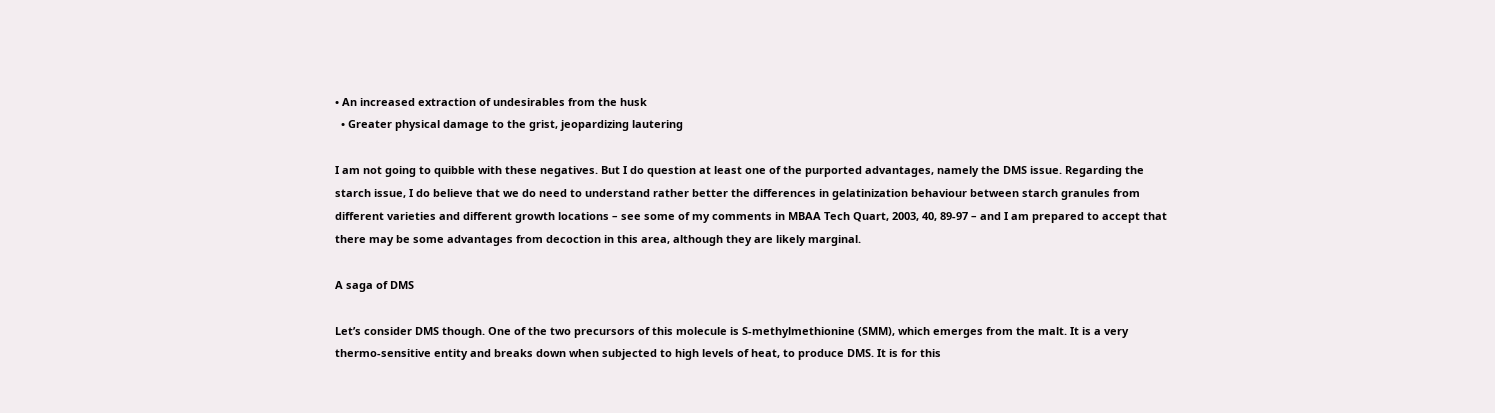• An increased extraction of undesirables from the husk
  • Greater physical damage to the grist, jeopardizing lautering

I am not going to quibble with these negatives. But I do question at least one of the purported advantages, namely the DMS issue. Regarding the starch issue, I do believe that we do need to understand rather better the differences in gelatinization behaviour between starch granules from different varieties and different growth locations – see some of my comments in MBAA Tech Quart, 2003, 40, 89-97 – and I am prepared to accept that there may be some advantages from decoction in this area, although they are likely marginal.

A saga of DMS

Let’s consider DMS though. One of the two precursors of this molecule is S-methylmethionine (SMM), which emerges from the malt. It is a very thermo-sensitive entity and breaks down when subjected to high levels of heat, to produce DMS. It is for this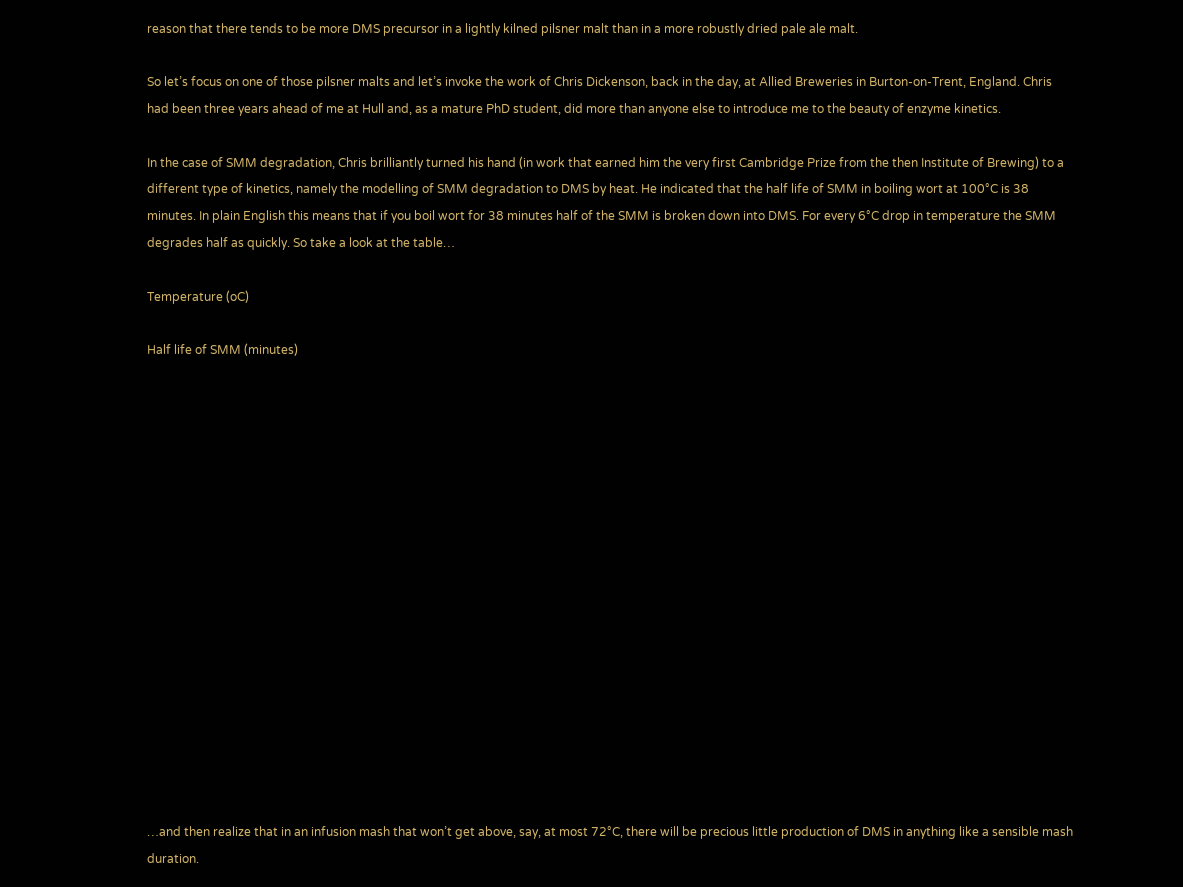reason that there tends to be more DMS precursor in a lightly kilned pilsner malt than in a more robustly dried pale ale malt.

So let’s focus on one of those pilsner malts and let’s invoke the work of Chris Dickenson, back in the day, at Allied Breweries in Burton-on-Trent, England. Chris had been three years ahead of me at Hull and, as a mature PhD student, did more than anyone else to introduce me to the beauty of enzyme kinetics.

In the case of SMM degradation, Chris brilliantly turned his hand (in work that earned him the very first Cambridge Prize from the then Institute of Brewing) to a different type of kinetics, namely the modelling of SMM degradation to DMS by heat. He indicated that the half life of SMM in boiling wort at 100°C is 38 minutes. In plain English this means that if you boil wort for 38 minutes half of the SMM is broken down into DMS. For every 6°C drop in temperature the SMM degrades half as quickly. So take a look at the table…

Temperature (oC)

Half life of SMM (minutes)

















…and then realize that in an infusion mash that won’t get above, say, at most 72°C, there will be precious little production of DMS in anything like a sensible mash duration.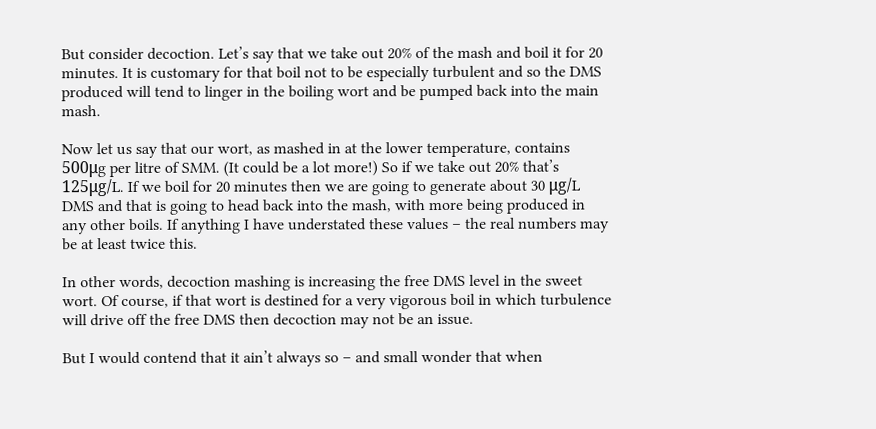But consider decoction. Let’s say that we take out 20% of the mash and boil it for 20 minutes. It is customary for that boil not to be especially turbulent and so the DMS produced will tend to linger in the boiling wort and be pumped back into the main mash.

Now let us say that our wort, as mashed in at the lower temperature, contains 500μg per litre of SMM. (It could be a lot more!) So if we take out 20% that’s 125μg/L. If we boil for 20 minutes then we are going to generate about 30 μg/L DMS and that is going to head back into the mash, with more being produced in any other boils. If anything I have understated these values – the real numbers may be at least twice this.

In other words, decoction mashing is increasing the free DMS level in the sweet wort. Of course, if that wort is destined for a very vigorous boil in which turbulence will drive off the free DMS then decoction may not be an issue.

But I would contend that it ain’t always so – and small wonder that when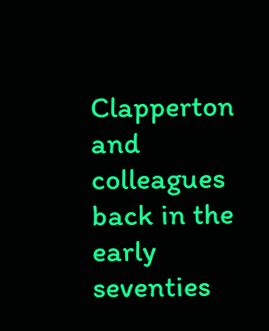Clapperton and colleagues back in the early seventies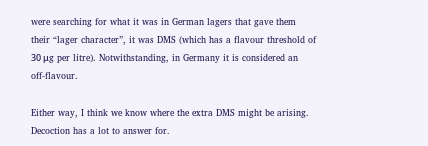were searching for what it was in German lagers that gave them their “lager character”, it was DMS (which has a flavour threshold of 30 μg per litre). Notwithstanding, in Germany it is considered an off-flavour.

Either way, I think we know where the extra DMS might be arising. Decoction has a lot to answer for.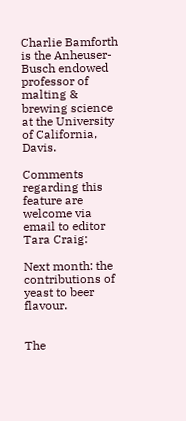Charlie Bamforth is the Anheuser-Busch endowed professor of malting & brewing science at the University of California, Davis.

Comments regarding this feature are welcome via email to editor Tara Craig:

Next month: the contributions of yeast to beer flavour.


The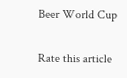Beer World Cup

Rate this article